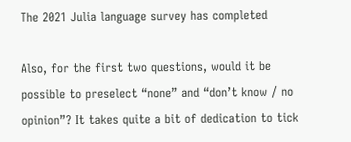The 2021 Julia language survey has completed

Also, for the first two questions, would it be possible to preselect “none” and “don’t know / no opinion”? It takes quite a bit of dedication to tick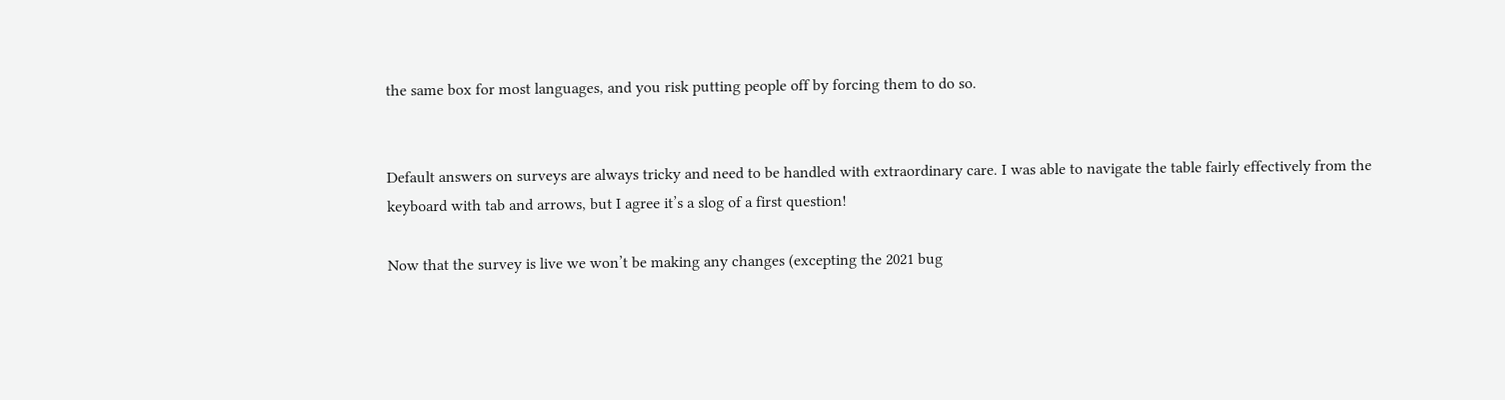the same box for most languages, and you risk putting people off by forcing them to do so.


Default answers on surveys are always tricky and need to be handled with extraordinary care. I was able to navigate the table fairly effectively from the keyboard with tab and arrows, but I agree it’s a slog of a first question!

Now that the survey is live we won’t be making any changes (excepting the 2021 bug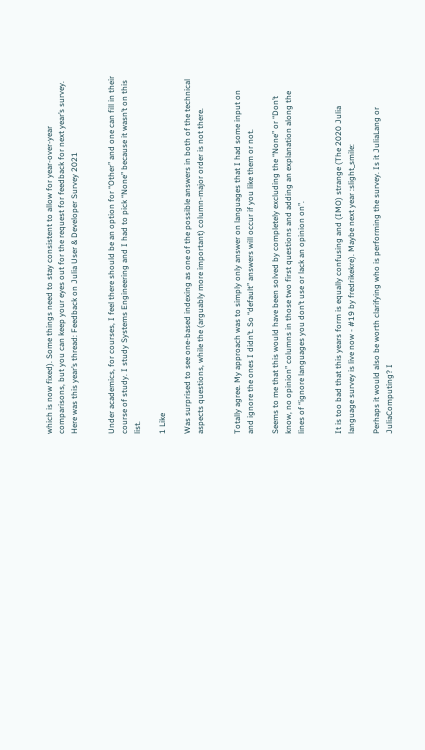which is now fixed). Some things need to stay consistent to allow for year-over-year comparisons, but you can keep your eyes out for the request for feedback for next year’s survey. Here was this year’s thread: Feedback on Julia User & Developer Survey 2021


Under academics, for courses, I feel there should be an option for “Other” and one can fill in their course of study. I study Systems Engineering and I had to pick “None” because it wasn’t on this list.

1 Like

Was surprised to see one-based indexing as one of the possible answers in both of the technical aspects questions, while the (arguably more important) column-major order is not there.


Totally agree. My approach was to simply only answer on languages that I had some input on and ignore the ones I didn’t. So “default” answers will occur if you like them or not.

Seems to me that this would have been solved by completely excluding the “None” or “Don’t know, no opinion” columns in those two first questions and adding an explanation along the lines of “ignore languages you don’t use or lack an opinion on”.


It is too bad that this years form is equally confusing and (IMO) strange (The 2020 Julia language survey is live now - #19 by fredrikekre). Maybe next year :slight_smile:

Perhaps it would also be worth clarifying who is performing the survey. Is it JuliaLang or JuliaComputing? I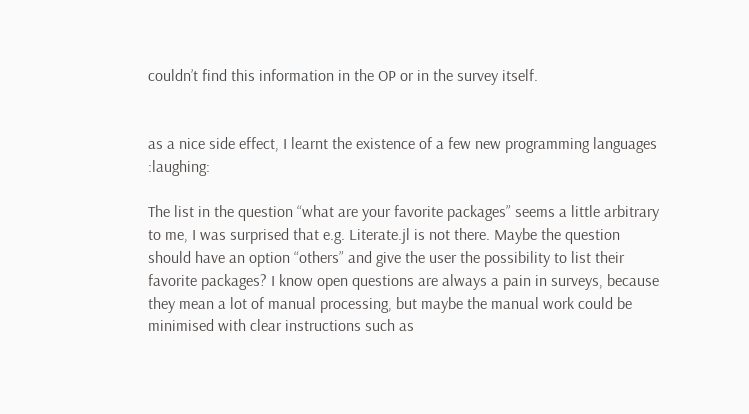couldn’t find this information in the OP or in the survey itself.


as a nice side effect, I learnt the existence of a few new programming languages :laughing:

The list in the question “what are your favorite packages” seems a little arbitrary to me, I was surprised that e.g. Literate.jl is not there. Maybe the question should have an option “others” and give the user the possibility to list their favorite packages? I know open questions are always a pain in surveys, because they mean a lot of manual processing, but maybe the manual work could be minimised with clear instructions such as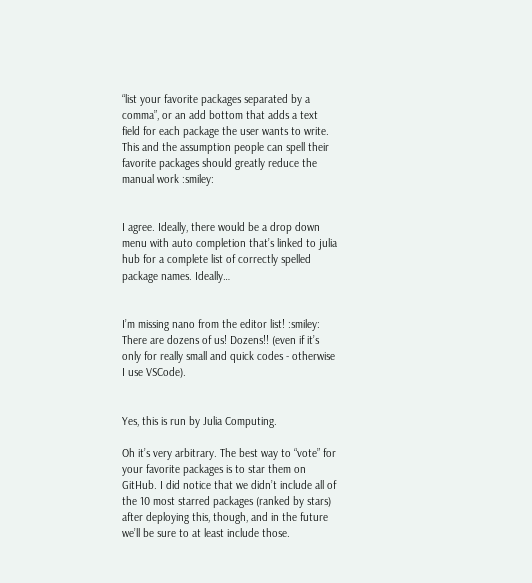“list your favorite packages separated by a comma”, or an add bottom that adds a text field for each package the user wants to write. This and the assumption people can spell their favorite packages should greatly reduce the manual work :smiley:


I agree. Ideally, there would be a drop down menu with auto completion that’s linked to julia hub for a complete list of correctly spelled package names. Ideally…


I’m missing nano from the editor list! :smiley: There are dozens of us! Dozens!! (even if it’s only for really small and quick codes - otherwise I use VSCode).


Yes, this is run by Julia Computing.

Oh it’s very arbitrary. The best way to “vote” for your favorite packages is to star them on GitHub. I did notice that we didn’t include all of the 10 most starred packages (ranked by stars) after deploying this, though, and in the future we’ll be sure to at least include those.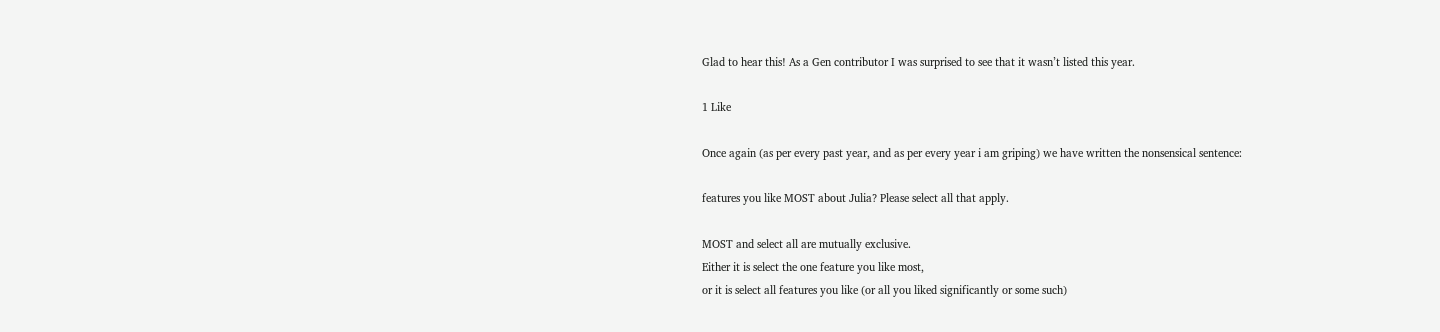Glad to hear this! As a Gen contributor I was surprised to see that it wasn’t listed this year.

1 Like

Once again (as per every past year, and as per every year i am griping) we have written the nonsensical sentence:

features you like MOST about Julia? Please select all that apply.

MOST and select all are mutually exclusive.
Either it is select the one feature you like most,
or it is select all features you like (or all you liked significantly or some such)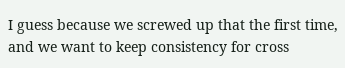I guess because we screwed up that the first time, and we want to keep consistency for cross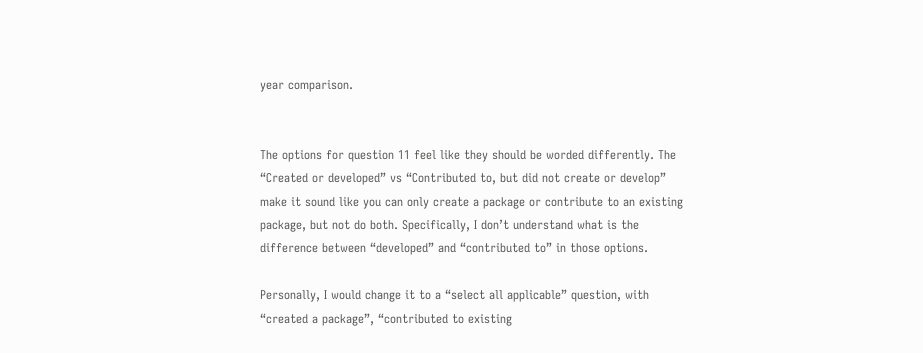year comparison.


The options for question 11 feel like they should be worded differently. The “Created or developed” vs “Contributed to, but did not create or develop” make it sound like you can only create a package or contribute to an existing package, but not do both. Specifically, I don’t understand what is the difference between “developed” and “contributed to” in those options.

Personally, I would change it to a “select all applicable” question, with “created a package”, “contributed to existing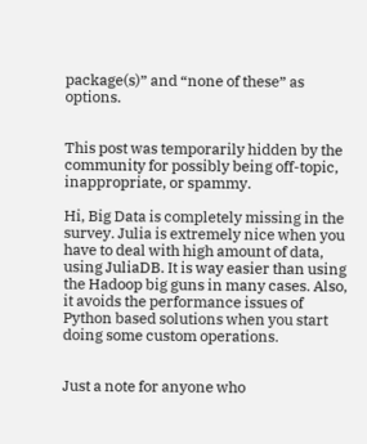package(s)” and “none of these” as options.


This post was temporarily hidden by the community for possibly being off-topic, inappropriate, or spammy.

Hi, Big Data is completely missing in the survey. Julia is extremely nice when you have to deal with high amount of data, using JuliaDB. It is way easier than using the Hadoop big guns in many cases. Also, it avoids the performance issues of Python based solutions when you start doing some custom operations.


Just a note for anyone who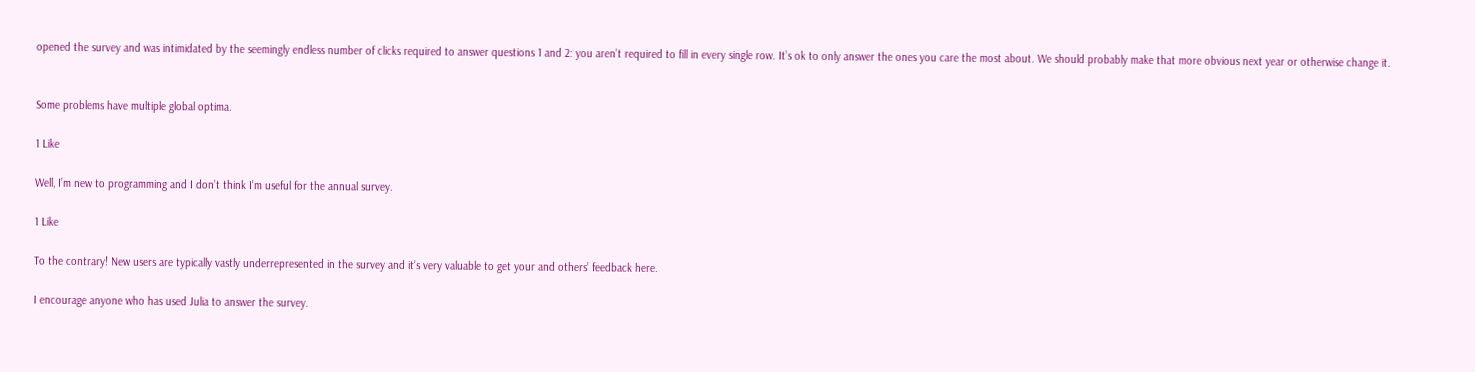opened the survey and was intimidated by the seemingly endless number of clicks required to answer questions 1 and 2: you aren’t required to fill in every single row. It’s ok to only answer the ones you care the most about. We should probably make that more obvious next year or otherwise change it.


Some problems have multiple global optima.

1 Like

Well, I’m new to programming and I don’t think I’m useful for the annual survey.

1 Like

To the contrary! New users are typically vastly underrepresented in the survey and it’s very valuable to get your and others’ feedback here.

I encourage anyone who has used Julia to answer the survey.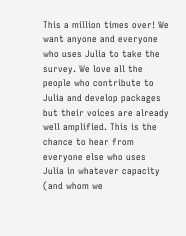This a million times over! We want anyone and everyone who uses Julia to take the survey. We love all the people who contribute to Julia and develop packages but their voices are already well amplified. This is the chance to hear from everyone else who uses Julia in whatever capacity (and whom we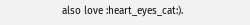also love :heart_eyes_cat:).